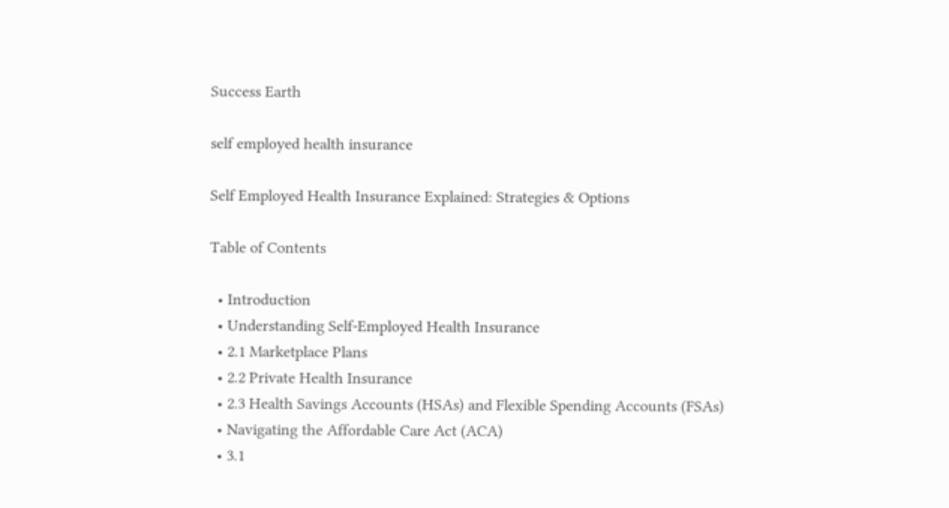Success Earth

self employed health insurance

Self Employed Health Insurance Explained: Strategies & Options

Table of Contents

  • Introduction
  • Understanding Self-Employed Health Insurance
  • 2.1 Marketplace Plans
  • 2.2 Private Health Insurance
  • 2.3 Health Savings Accounts (HSAs) and Flexible Spending Accounts (FSAs)
  • Navigating the Affordable Care Act (ACA)
  • 3.1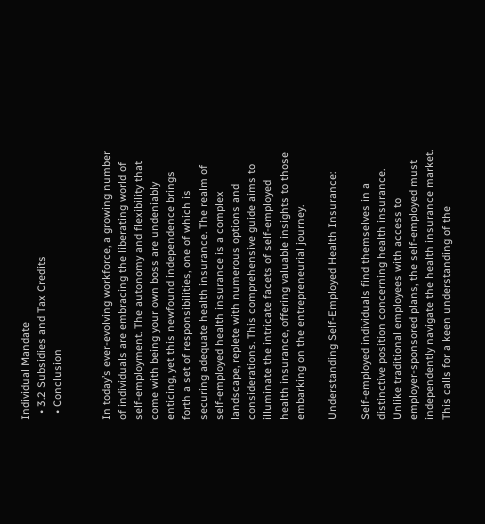Individual Mandate
  • 3.2 Subsidies and Tax Credits
  • Conclusion


In today’s ever-evolving workforce, a growing number of individuals are embracing the liberating world of self-employment. The autonomy and flexibility that come with being your own boss are undeniably enticing, yet this newfound independence brings forth a set of responsibilities, one of which is securing adequate health insurance. The realm of self-employed health insurance is a complex landscape, replete with numerous options and considerations. This comprehensive guide aims to illuminate the intricate facets of self-employed health insurance, offering valuable insights to those embarking on the entrepreneurial journey.

Understanding Self-Employed Health Insurance:

Self-employed individuals find themselves in a distinctive position concerning health insurance. Unlike traditional employees with access to employer-sponsored plans, the self-employed must independently navigate the health insurance market. This calls for a keen understanding of the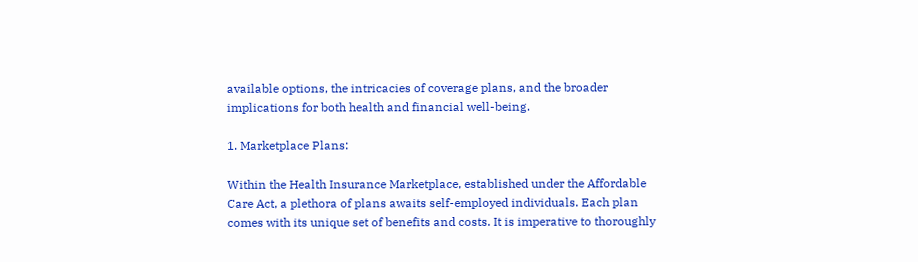available options, the intricacies of coverage plans, and the broader implications for both health and financial well-being.

1. Marketplace Plans:

Within the Health Insurance Marketplace, established under the Affordable Care Act, a plethora of plans awaits self-employed individuals. Each plan comes with its unique set of benefits and costs. It is imperative to thoroughly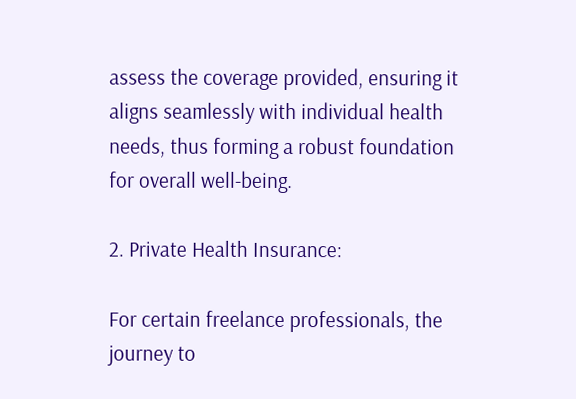assess the coverage provided, ensuring it aligns seamlessly with individual health needs, thus forming a robust foundation for overall well-being.

2. Private Health Insurance:

For certain freelance professionals, the journey to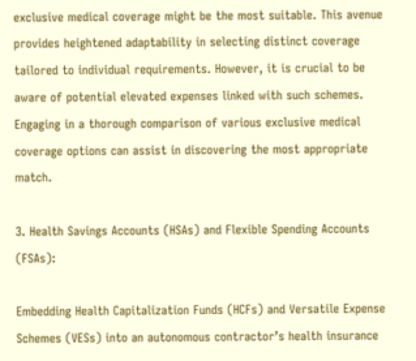exclusive medical coverage might be the most suitable. This avenue provides heightened adaptability in selecting distinct coverage tailored to individual requirements. However, it is crucial to be aware of potential elevated expenses linked with such schemes. Engaging in a thorough comparison of various exclusive medical coverage options can assist in discovering the most appropriate match.

3. Health Savings Accounts (HSAs) and Flexible Spending Accounts (FSAs):

Embedding Health Capitalization Funds (HCFs) and Versatile Expense Schemes (VESs) into an autonomous contractor’s health insurance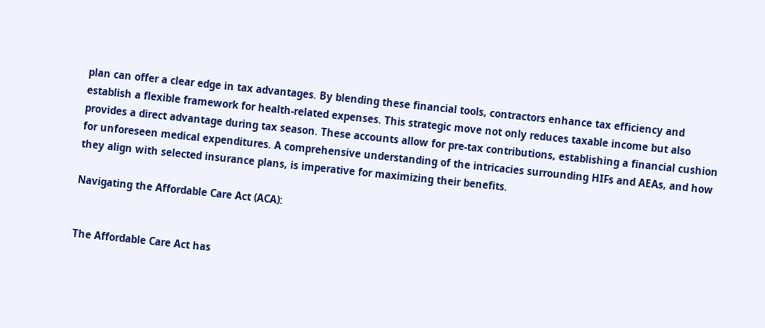plan can offer a clear edge in tax advantages. By blending these financial tools, contractors enhance tax efficiency and establish a flexible framework for health-related expenses. This strategic move not only reduces taxable income but also provides a direct advantage during tax season. These accounts allow for pre-tax contributions, establishing a financial cushion for unforeseen medical expenditures. A comprehensive understanding of the intricacies surrounding HIFs and AEAs, and how they align with selected insurance plans, is imperative for maximizing their benefits.

Navigating the Affordable Care Act (ACA):


The Affordable Care Act has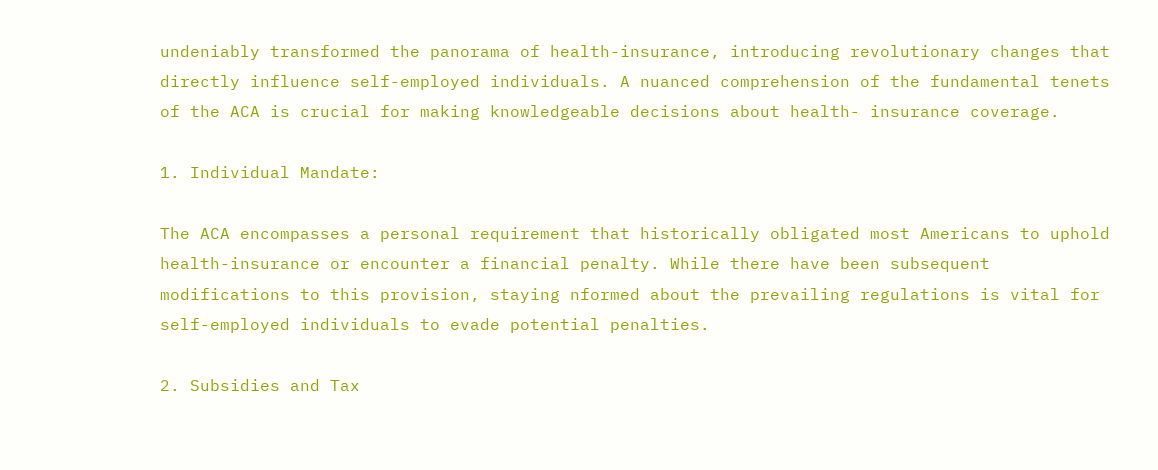undeniably transformed the panorama of health-insurance, introducing revolutionary changes that directly influence self-employed individuals. A nuanced comprehension of the fundamental tenets of the ACA is crucial for making knowledgeable decisions about health- insurance coverage.

1. Individual Mandate:

The ACA encompasses a personal requirement that historically obligated most Americans to uphold health-insurance or encounter a financial penalty. While there have been subsequent modifications to this provision, staying nformed about the prevailing regulations is vital for self-employed individuals to evade potential penalties.

2. Subsidies and Tax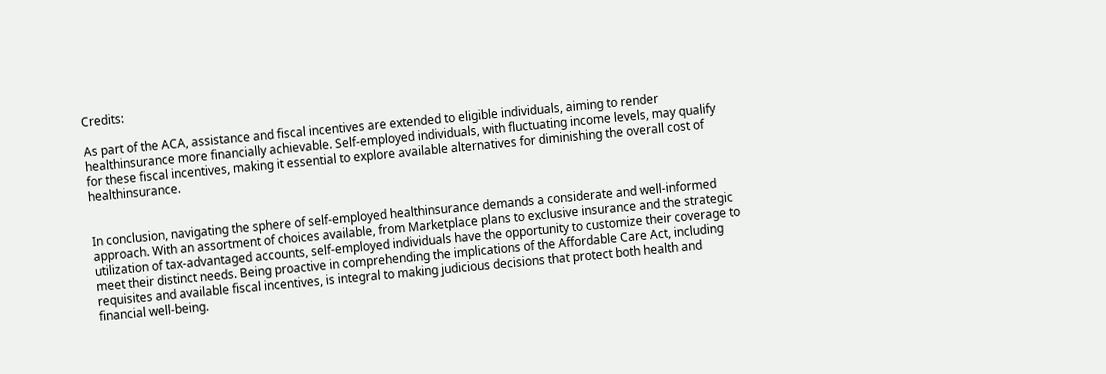Credits:

As part of the ACA, assistance and fiscal incentives are extended to eligible individuals, aiming to render healthinsurance more financially achievable. Self-employed individuals, with fluctuating income levels, may qualify for these fiscal incentives, making it essential to explore available alternatives for diminishing the overall cost of healthinsurance.


In conclusion, navigating the sphere of self-employed healthinsurance demands a considerate and well-informed approach. With an assortment of choices available, from Marketplace plans to exclusive insurance and the strategic utilization of tax-advantaged accounts, self-employed individuals have the opportunity to customize their coverage to meet their distinct needs. Being proactive in comprehending the implications of the Affordable Care Act, including requisites and available fiscal incentives, is integral to making judicious decisions that protect both health and financial well-being.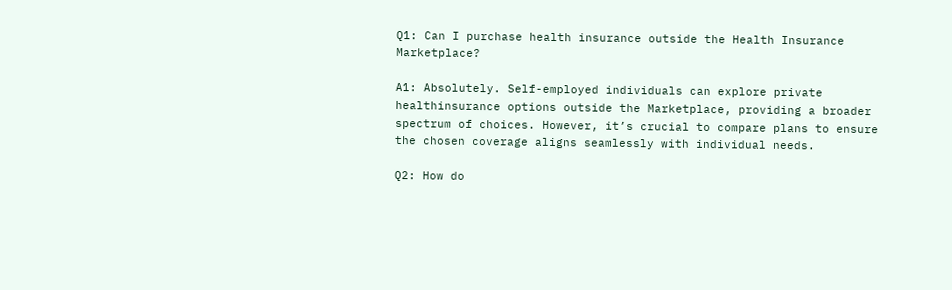Q1: Can I purchase health insurance outside the Health Insurance Marketplace?

A1: Absolutely. Self-employed individuals can explore private healthinsurance options outside the Marketplace, providing a broader spectrum of choices. However, it’s crucial to compare plans to ensure the chosen coverage aligns seamlessly with individual needs.

Q2: How do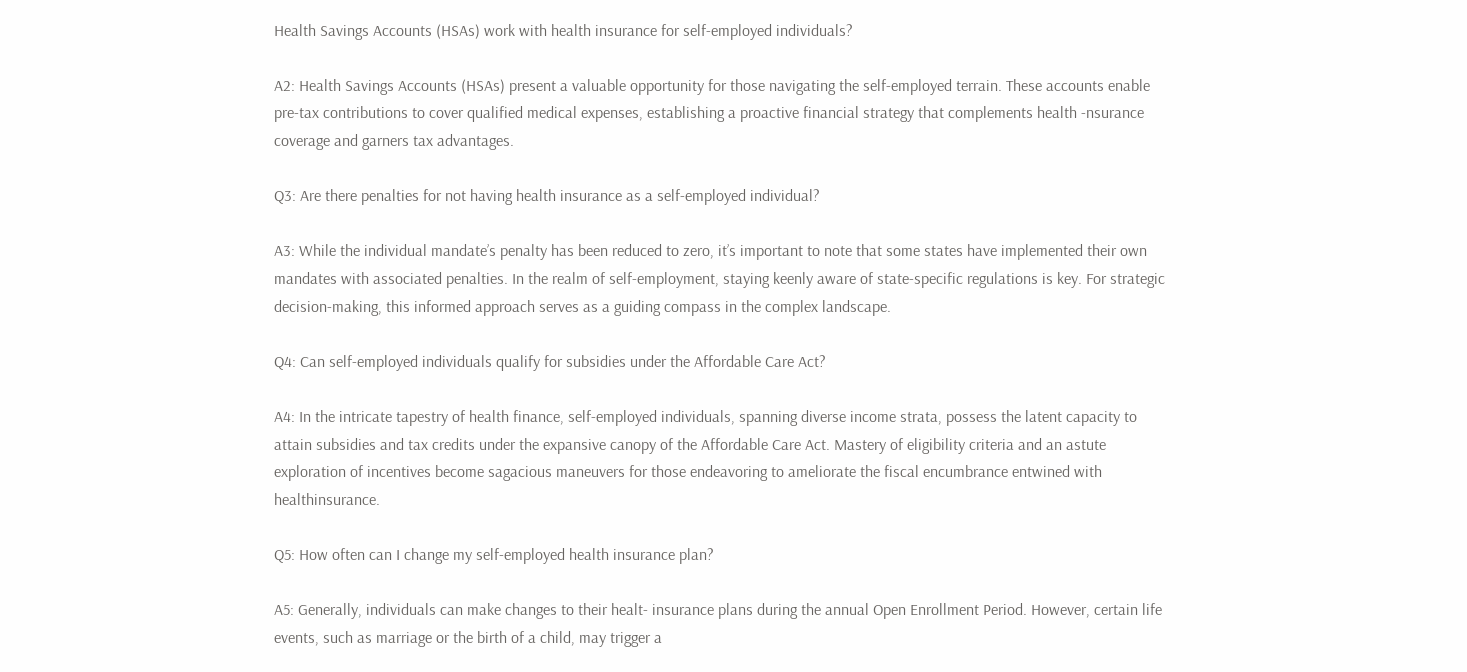Health Savings Accounts (HSAs) work with health insurance for self-employed individuals?

A2: Health Savings Accounts (HSAs) present a valuable opportunity for those navigating the self-employed terrain. These accounts enable pre-tax contributions to cover qualified medical expenses, establishing a proactive financial strategy that complements health -nsurance coverage and garners tax advantages.

Q3: Are there penalties for not having health insurance as a self-employed individual?

A3: While the individual mandate’s penalty has been reduced to zero, it’s important to note that some states have implemented their own mandates with associated penalties. In the realm of self-employment, staying keenly aware of state-specific regulations is key. For strategic decision-making, this informed approach serves as a guiding compass in the complex landscape.

Q4: Can self-employed individuals qualify for subsidies under the Affordable Care Act?

A4: In the intricate tapestry of health finance, self-employed individuals, spanning diverse income strata, possess the latent capacity to attain subsidies and tax credits under the expansive canopy of the Affordable Care Act. Mastery of eligibility criteria and an astute exploration of incentives become sagacious maneuvers for those endeavoring to ameliorate the fiscal encumbrance entwined with healthinsurance.

Q5: How often can I change my self-employed health insurance plan?

A5: Generally, individuals can make changes to their healt- insurance plans during the annual Open Enrollment Period. However, certain life events, such as marriage or the birth of a child, may trigger a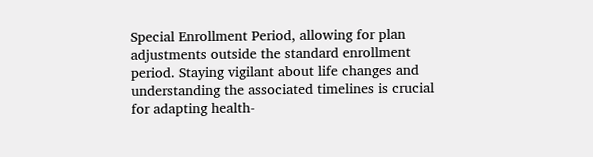Special Enrollment Period, allowing for plan adjustments outside the standard enrollment period. Staying vigilant about life changes and understanding the associated timelines is crucial for adapting health-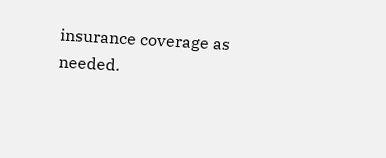insurance coverage as needed.